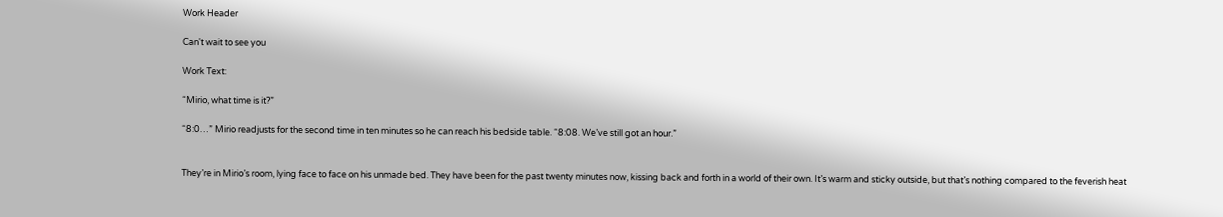Work Header

Can't wait to see you

Work Text:

“Mirio, what time is it?”

“8:0…” Mirio readjusts for the second time in ten minutes so he can reach his bedside table. “8:08. We’ve still got an hour.”


They’re in Mirio’s room, lying face to face on his unmade bed. They have been for the past twenty minutes now, kissing back and forth in a world of their own. It’s warm and sticky outside, but that’s nothing compared to the feverish heat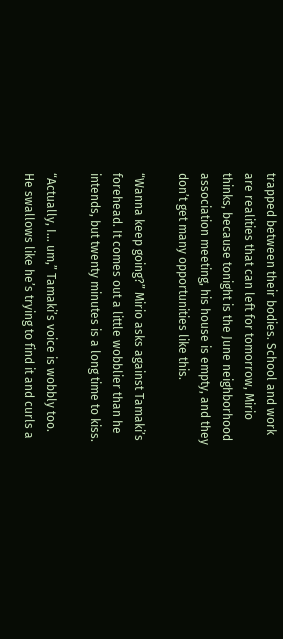trapped between their bodies. School and work are realities that can left for tomorrow, Mirio thinks, because tonight is the June neighborhood association meeting, his house is empty, and they don’t get many opportunities like this.

“Wanna keep going?” Mirio asks against Tamaki’s forehead. It comes out a little wobblier than he intends, but twenty minutes is a long time to kiss.

“Actually, I… um,” Tamaki’s voice is wobbly too. He swallows like he’s trying to find it and curls a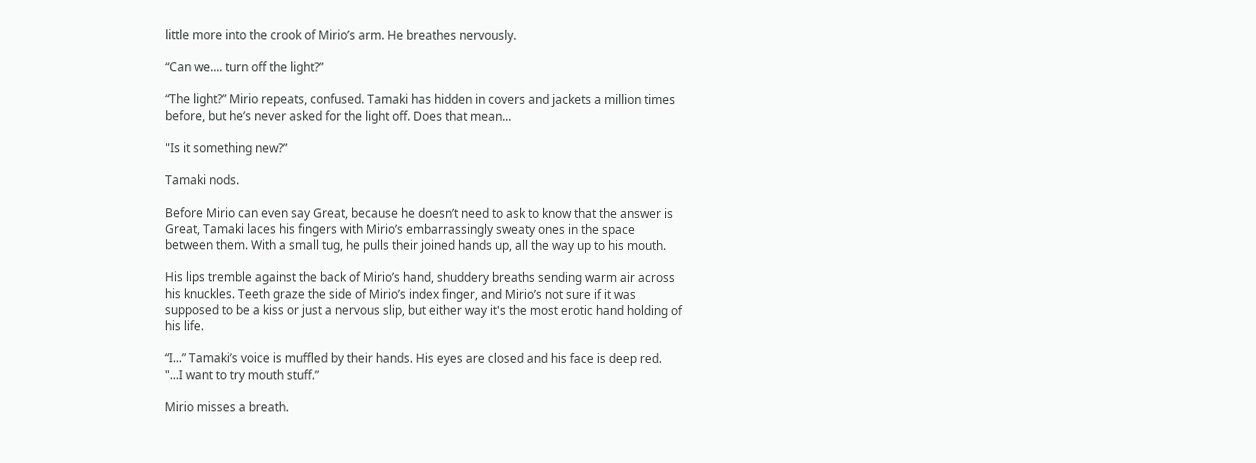little more into the crook of Mirio’s arm. He breathes nervously.

“Can we.... turn off the light?”

“The light?” Mirio repeats, confused. Tamaki has hidden in covers and jackets a million times before, but he’s never asked for the light off. Does that mean...

"Is it something new?”

Tamaki nods.

Before Mirio can even say Great, because he doesn’t need to ask to know that the answer is Great, Tamaki laces his fingers with Mirio’s embarrassingly sweaty ones in the space between them. With a small tug, he pulls their joined hands up, all the way up to his mouth.

His lips tremble against the back of Mirio’s hand, shuddery breaths sending warm air across his knuckles. Teeth graze the side of Mirio’s index finger, and Mirio’s not sure if it was supposed to be a kiss or just a nervous slip, but either way it's the most erotic hand holding of his life.

“I...” Tamaki’s voice is muffled by their hands. His eyes are closed and his face is deep red. "...I want to try mouth stuff.”

Mirio misses a breath.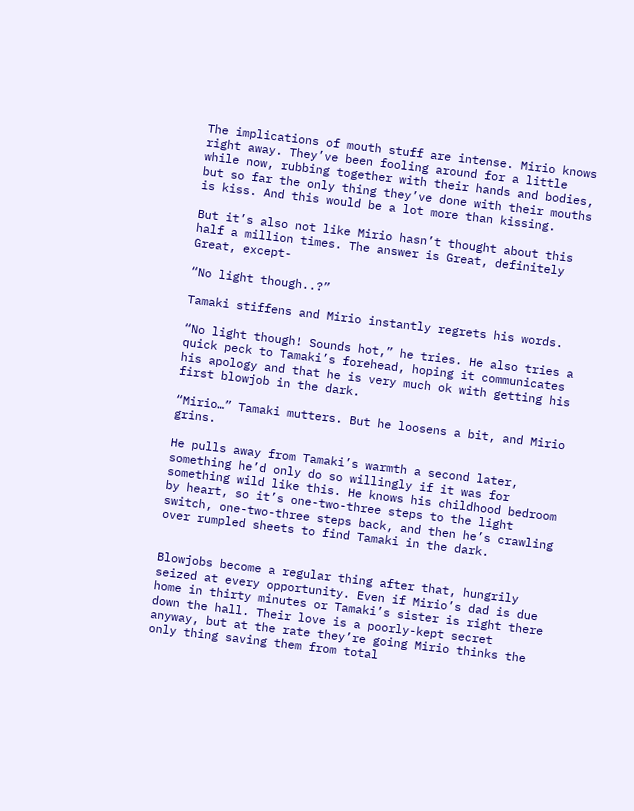The implications of mouth stuff are intense. Mirio knows right away. They’ve been fooling around for a little while now, rubbing together with their hands and bodies, but so far the only thing they’ve done with their mouths is kiss. And this would be a lot more than kissing.

But it’s also not like Mirio hasn’t thought about this half a million times. The answer is Great, definitely Great, except-

“No light though..?”

Tamaki stiffens and Mirio instantly regrets his words.

“No light though! Sounds hot,” he tries. He also tries a quick peck to Tamaki’s forehead, hoping it communicates his apology and that he is very much ok with getting his first blowjob in the dark.

“Mirio…” Tamaki mutters. But he loosens a bit, and Mirio grins.

He pulls away from Tamaki’s warmth a second later, something he’d only do so willingly if it was for something wild like this. He knows his childhood bedroom by heart, so it’s one-two-three steps to the light switch, one-two-three steps back, and then he’s crawling over rumpled sheets to find Tamaki in the dark.


Blowjobs become a regular thing after that, hungrily seized at every opportunity. Even if Mirio’s dad is due home in thirty minutes or Tamaki’s sister is right there down the hall. Their love is a poorly-kept secret anyway, but at the rate they’re going Mirio thinks the only thing saving them from total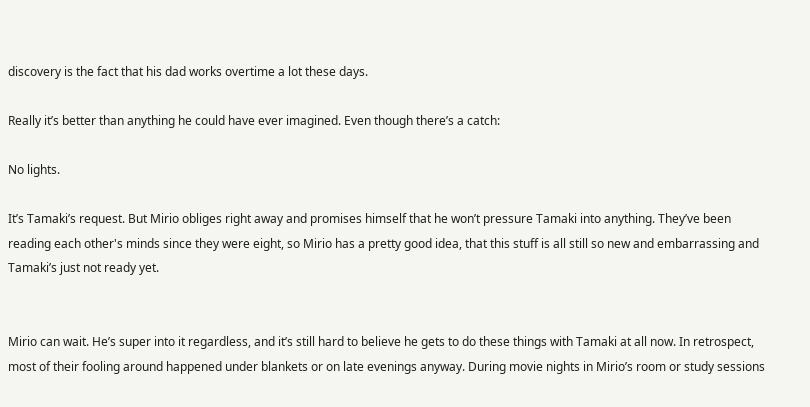discovery is the fact that his dad works overtime a lot these days.

Really it’s better than anything he could have ever imagined. Even though there’s a catch:

No lights.

It’s Tamaki’s request. But Mirio obliges right away and promises himself that he won’t pressure Tamaki into anything. They’ve been reading each other's minds since they were eight, so Mirio has a pretty good idea, that this stuff is all still so new and embarrassing and Tamaki’s just not ready yet.


Mirio can wait. He’s super into it regardless, and it’s still hard to believe he gets to do these things with Tamaki at all now. In retrospect, most of their fooling around happened under blankets or on late evenings anyway. During movie nights in Mirio’s room or study sessions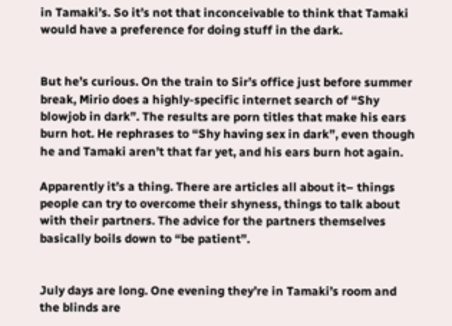in Tamaki’s. So it’s not that inconceivable to think that Tamaki would have a preference for doing stuff in the dark.


But he’s curious. On the train to Sir’s office just before summer break, Mirio does a highly-specific internet search of “Shy blowjob in dark”. The results are porn titles that make his ears burn hot. He rephrases to “Shy having sex in dark”, even though he and Tamaki aren’t that far yet, and his ears burn hot again.

Apparently it’s a thing. There are articles all about it– things people can try to overcome their shyness, things to talk about with their partners. The advice for the partners themselves basically boils down to “be patient”.


July days are long. One evening they’re in Tamaki’s room and the blinds are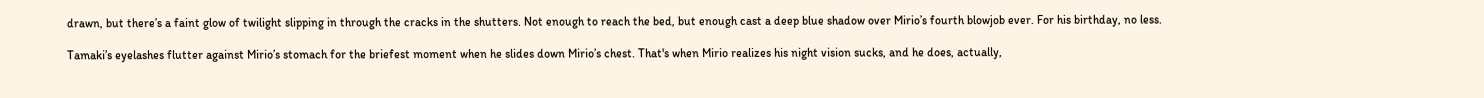drawn, but there’s a faint glow of twilight slipping in through the cracks in the shutters. Not enough to reach the bed, but enough cast a deep blue shadow over Mirio’s fourth blowjob ever. For his birthday, no less.

Tamaki’s eyelashes flutter against Mirio’s stomach for the briefest moment when he slides down Mirio’s chest. That's when Mirio realizes his night vision sucks, and he does, actually,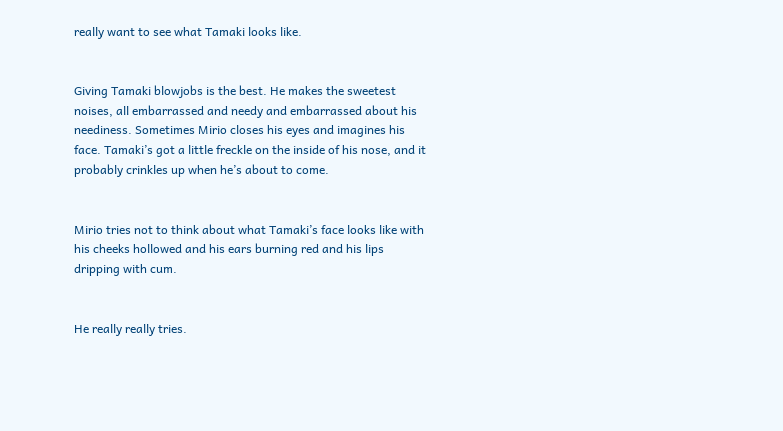really want to see what Tamaki looks like.


Giving Tamaki blowjobs is the best. He makes the sweetest noises, all embarrassed and needy and embarrassed about his neediness. Sometimes Mirio closes his eyes and imagines his face. Tamaki’s got a little freckle on the inside of his nose, and it probably crinkles up when he’s about to come.


Mirio tries not to think about what Tamaki’s face looks like with his cheeks hollowed and his ears burning red and his lips dripping with cum.


He really really tries.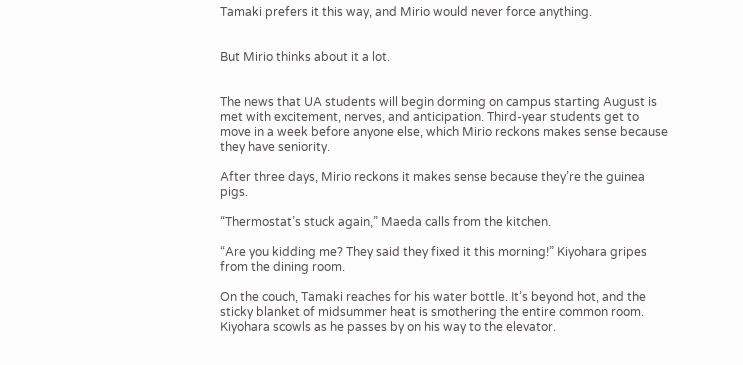Tamaki prefers it this way, and Mirio would never force anything.


But Mirio thinks about it a lot.


The news that UA students will begin dorming on campus starting August is met with excitement, nerves, and anticipation. Third-year students get to move in a week before anyone else, which Mirio reckons makes sense because they have seniority.

After three days, Mirio reckons it makes sense because they’re the guinea pigs.

“Thermostat’s stuck again,” Maeda calls from the kitchen.

“Are you kidding me? They said they fixed it this morning!” Kiyohara gripes from the dining room.

On the couch, Tamaki reaches for his water bottle. It’s beyond hot, and the sticky blanket of midsummer heat is smothering the entire common room. Kiyohara scowls as he passes by on his way to the elevator.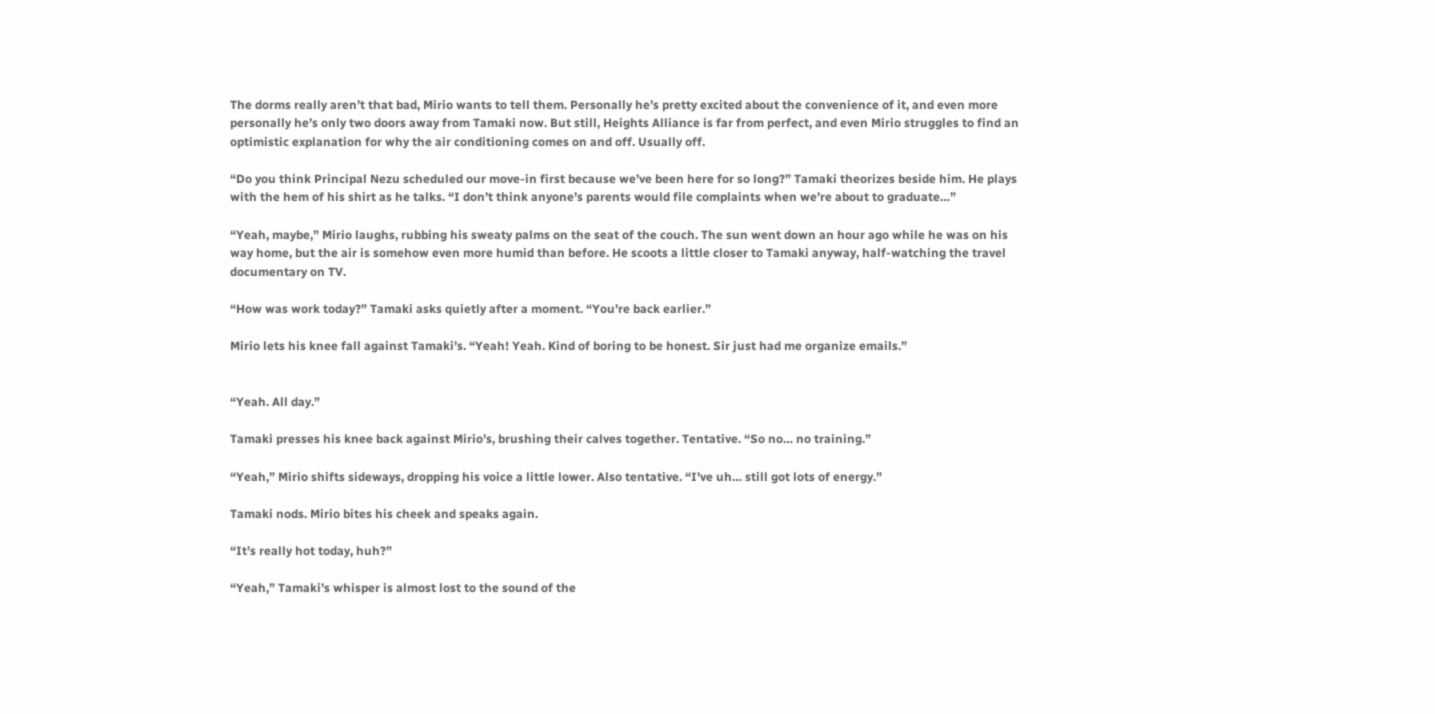The dorms really aren’t that bad, Mirio wants to tell them. Personally he’s pretty excited about the convenience of it, and even more personally he’s only two doors away from Tamaki now. But still, Heights Alliance is far from perfect, and even Mirio struggles to find an optimistic explanation for why the air conditioning comes on and off. Usually off.

“Do you think Principal Nezu scheduled our move-in first because we’ve been here for so long?” Tamaki theorizes beside him. He plays with the hem of his shirt as he talks. “I don’t think anyone’s parents would file complaints when we’re about to graduate…”

“Yeah, maybe,” Mirio laughs, rubbing his sweaty palms on the seat of the couch. The sun went down an hour ago while he was on his way home, but the air is somehow even more humid than before. He scoots a little closer to Tamaki anyway, half-watching the travel documentary on TV.

“How was work today?” Tamaki asks quietly after a moment. “You’re back earlier.”

Mirio lets his knee fall against Tamaki’s. “Yeah! Yeah. Kind of boring to be honest. Sir just had me organize emails.”


“Yeah. All day.”

Tamaki presses his knee back against Mirio’s, brushing their calves together. Tentative. “So no… no training.”

“Yeah,” Mirio shifts sideways, dropping his voice a little lower. Also tentative. “I've uh… still got lots of energy.”

Tamaki nods. Mirio bites his cheek and speaks again.

“It’s really hot today, huh?”

“Yeah,” Tamaki’s whisper is almost lost to the sound of the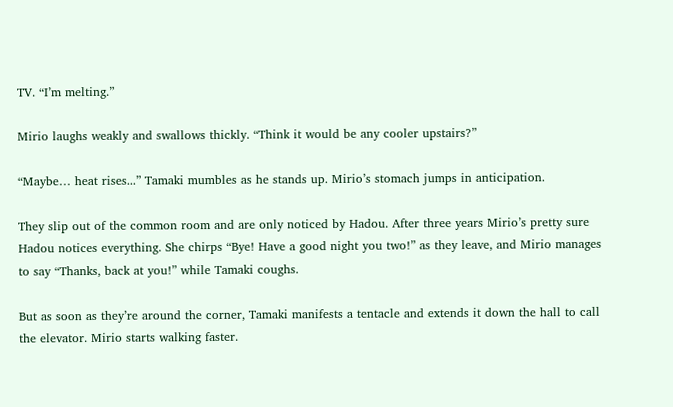TV. “I’m melting.”

Mirio laughs weakly and swallows thickly. “Think it would be any cooler upstairs?”

“Maybe… heat rises...” Tamaki mumbles as he stands up. Mirio’s stomach jumps in anticipation.

They slip out of the common room and are only noticed by Hadou. After three years Mirio’s pretty sure Hadou notices everything. She chirps “Bye! Have a good night you two!” as they leave, and Mirio manages to say “Thanks, back at you!” while Tamaki coughs.

But as soon as they’re around the corner, Tamaki manifests a tentacle and extends it down the hall to call the elevator. Mirio starts walking faster.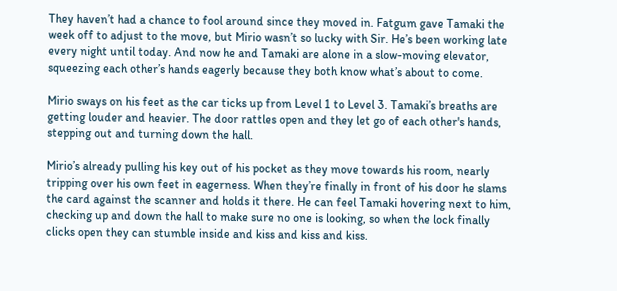They haven’t had a chance to fool around since they moved in. Fatgum gave Tamaki the week off to adjust to the move, but Mirio wasn’t so lucky with Sir. He’s been working late every night until today. And now he and Tamaki are alone in a slow-moving elevator, squeezing each other’s hands eagerly because they both know what’s about to come.

Mirio sways on his feet as the car ticks up from Level 1 to Level 3. Tamaki’s breaths are getting louder and heavier. The door rattles open and they let go of each other's hands, stepping out and turning down the hall.

Mirio’s already pulling his key out of his pocket as they move towards his room, nearly tripping over his own feet in eagerness. When they’re finally in front of his door he slams the card against the scanner and holds it there. He can feel Tamaki hovering next to him, checking up and down the hall to make sure no one is looking, so when the lock finally clicks open they can stumble inside and kiss and kiss and kiss.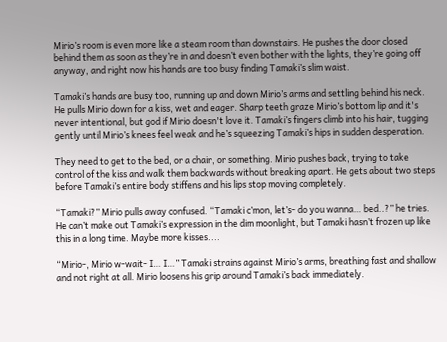Mirio’s room is even more like a steam room than downstairs. He pushes the door closed behind them as soon as they’re in and doesn’t even bother with the lights, they’re going off anyway, and right now his hands are too busy finding Tamaki’s slim waist.

Tamaki’s hands are busy too, running up and down Mirio’s arms and settling behind his neck. He pulls Mirio down for a kiss, wet and eager. Sharp teeth graze Mirio’s bottom lip and it's never intentional, but god if Mirio doesn't love it. Tamaki’s fingers climb into his hair, tugging gently until Mirio’s knees feel weak and he’s squeezing Tamaki’s hips in sudden desperation.

They need to get to the bed, or a chair, or something. Mirio pushes back, trying to take control of the kiss and walk them backwards without breaking apart. He gets about two steps before Tamaki’s entire body stiffens and his lips stop moving completely.

“Tamaki?” Mirio pulls away confused. “Tamaki c’mon, let’s- do you wanna… bed..?” he tries. He can’t make out Tamaki’s expression in the dim moonlight, but Tamaki hasn’t frozen up like this in a long time. Maybe more kisses....

“Mirio-, Mirio w-wait- I… I…” Tamaki strains against Mirio’s arms, breathing fast and shallow and not right at all. Mirio loosens his grip around Tamaki’s back immediately.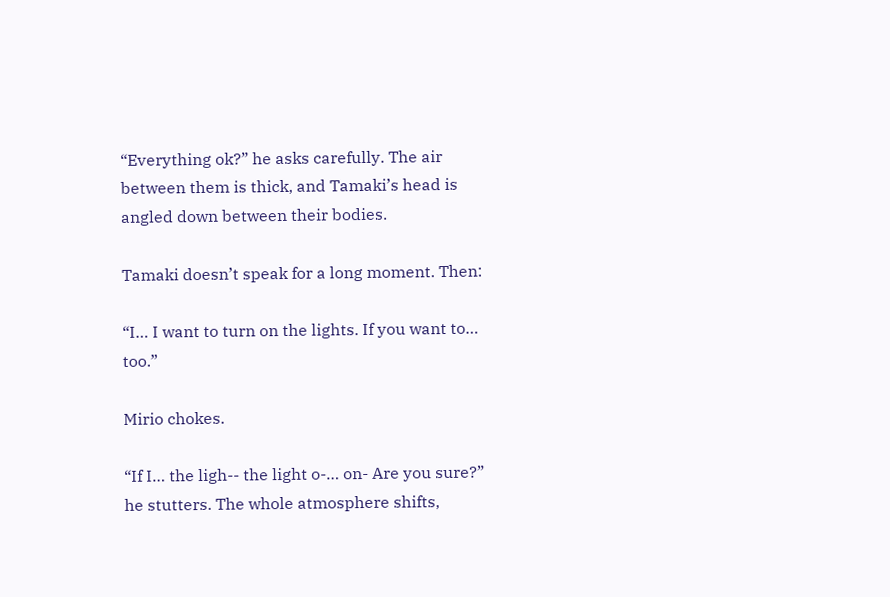“Everything ok?” he asks carefully. The air between them is thick, and Tamaki’s head is angled down between their bodies.

Tamaki doesn’t speak for a long moment. Then:

“I… I want to turn on the lights. If you want to… too.”

Mirio chokes.

“If I… the ligh-- the light o-… on- Are you sure?” he stutters. The whole atmosphere shifts,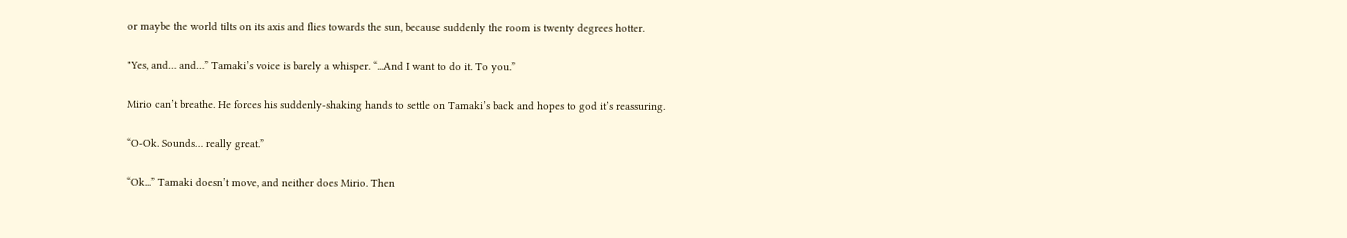or maybe the world tilts on its axis and flies towards the sun, because suddenly the room is twenty degrees hotter.

"Yes, and… and…” Tamaki’s voice is barely a whisper. “...And I want to do it. To you.”

Mirio can’t breathe. He forces his suddenly-shaking hands to settle on Tamaki’s back and hopes to god it’s reassuring.

“O-Ok. Sounds… really great.”

“Ok...” Tamaki doesn’t move, and neither does Mirio. Then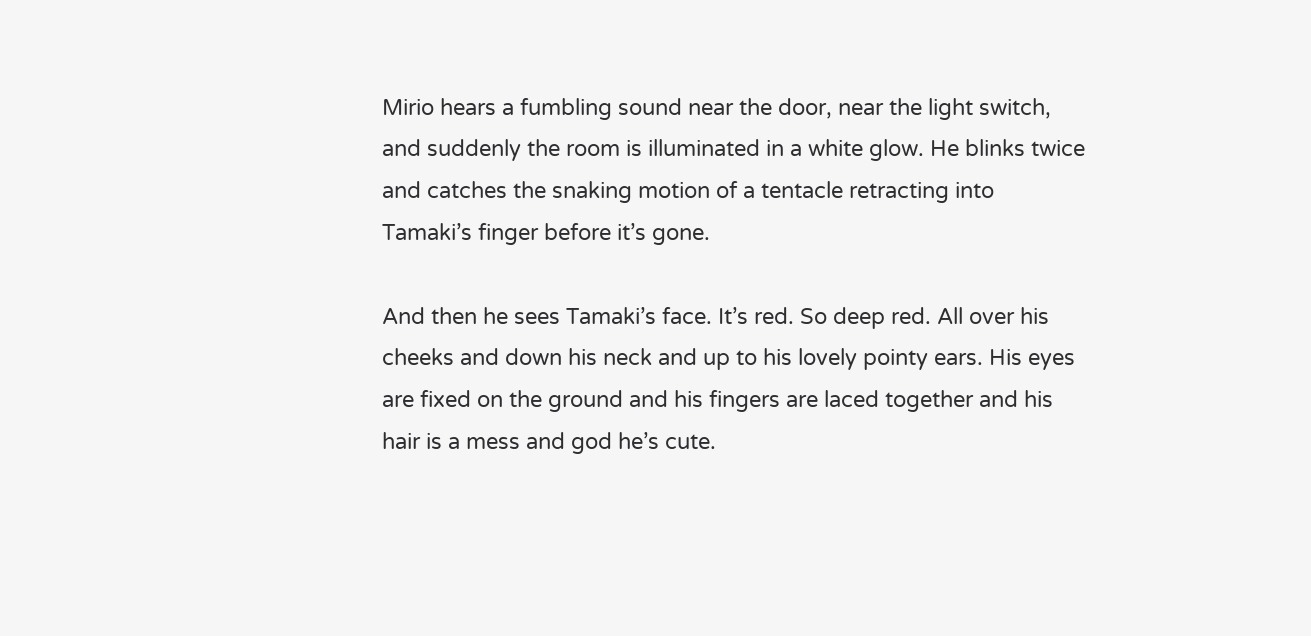Mirio hears a fumbling sound near the door, near the light switch, and suddenly the room is illuminated in a white glow. He blinks twice and catches the snaking motion of a tentacle retracting into Tamaki’s finger before it’s gone.

And then he sees Tamaki’s face. It’s red. So deep red. All over his cheeks and down his neck and up to his lovely pointy ears. His eyes are fixed on the ground and his fingers are laced together and his hair is a mess and god he’s cute.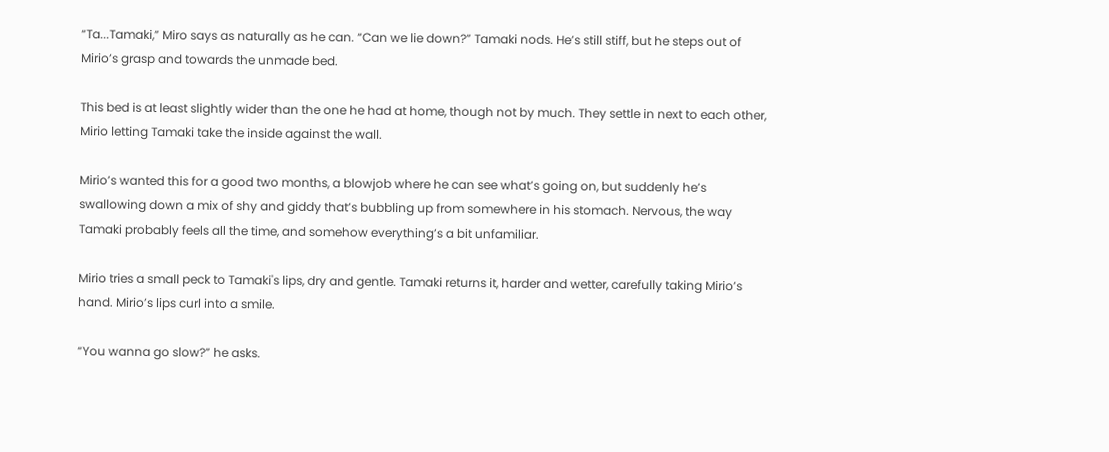“Ta...Tamaki,” Miro says as naturally as he can. “Can we lie down?” Tamaki nods. He’s still stiff, but he steps out of Mirio’s grasp and towards the unmade bed.

This bed is at least slightly wider than the one he had at home, though not by much. They settle in next to each other, Mirio letting Tamaki take the inside against the wall.

Mirio’s wanted this for a good two months, a blowjob where he can see what’s going on, but suddenly he’s swallowing down a mix of shy and giddy that’s bubbling up from somewhere in his stomach. Nervous, the way Tamaki probably feels all the time, and somehow everything’s a bit unfamiliar.

Mirio tries a small peck to Tamaki's lips, dry and gentle. Tamaki returns it, harder and wetter, carefully taking Mirio’s hand. Mirio’s lips curl into a smile.

“You wanna go slow?” he asks.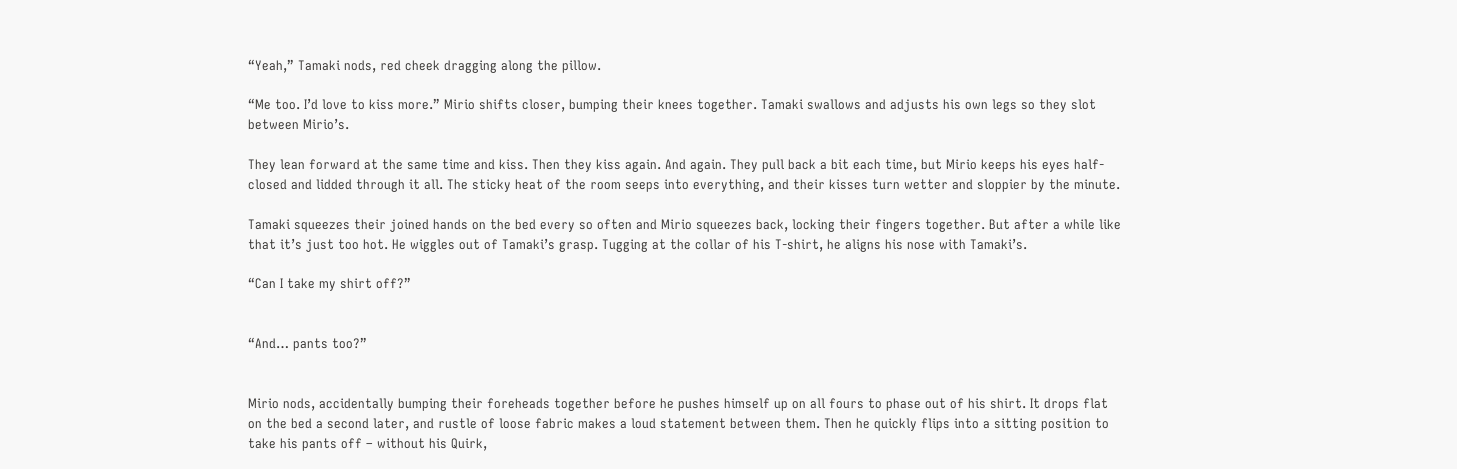“Yeah,” Tamaki nods, red cheek dragging along the pillow.

“Me too. I’d love to kiss more.” Mirio shifts closer, bumping their knees together. Tamaki swallows and adjusts his own legs so they slot between Mirio’s.

They lean forward at the same time and kiss. Then they kiss again. And again. They pull back a bit each time, but Mirio keeps his eyes half-closed and lidded through it all. The sticky heat of the room seeps into everything, and their kisses turn wetter and sloppier by the minute.

Tamaki squeezes their joined hands on the bed every so often and Mirio squeezes back, locking their fingers together. But after a while like that it’s just too hot. He wiggles out of Tamaki’s grasp. Tugging at the collar of his T-shirt, he aligns his nose with Tamaki’s.

“Can I take my shirt off?”


“And… pants too?”


Mirio nods, accidentally bumping their foreheads together before he pushes himself up on all fours to phase out of his shirt. It drops flat on the bed a second later, and rustle of loose fabric makes a loud statement between them. Then he quickly flips into a sitting position to take his pants off – without his Quirk,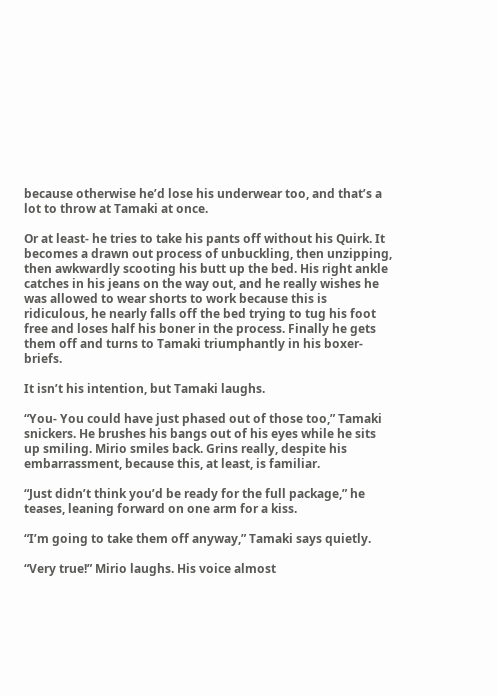because otherwise he’d lose his underwear too, and that’s a lot to throw at Tamaki at once.

Or at least- he tries to take his pants off without his Quirk. It becomes a drawn out process of unbuckling, then unzipping, then awkwardly scooting his butt up the bed. His right ankle catches in his jeans on the way out, and he really wishes he was allowed to wear shorts to work because this is ridiculous, he nearly falls off the bed trying to tug his foot free and loses half his boner in the process. Finally he gets them off and turns to Tamaki triumphantly in his boxer-briefs.

It isn’t his intention, but Tamaki laughs.

“You- You could have just phased out of those too,” Tamaki snickers. He brushes his bangs out of his eyes while he sits up smiling. Mirio smiles back. Grins really, despite his embarrassment, because this, at least, is familiar.

“Just didn’t think you’d be ready for the full package,” he teases, leaning forward on one arm for a kiss.

“I’m going to take them off anyway,” Tamaki says quietly.

“Very true!” Mirio laughs. His voice almost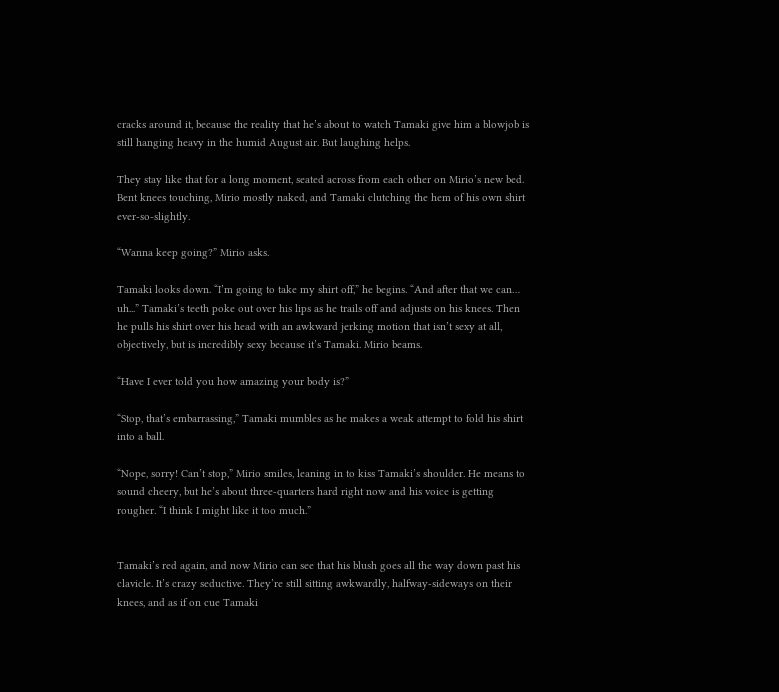cracks around it, because the reality that he’s about to watch Tamaki give him a blowjob is still hanging heavy in the humid August air. But laughing helps.

They stay like that for a long moment, seated across from each other on Mirio’s new bed. Bent knees touching, Mirio mostly naked, and Tamaki clutching the hem of his own shirt ever-so-slightly.

“Wanna keep going?” Mirio asks.

Tamaki looks down. “I’m going to take my shirt off,” he begins. “And after that we can… uh...” Tamaki’s teeth poke out over his lips as he trails off and adjusts on his knees. Then he pulls his shirt over his head with an awkward jerking motion that isn’t sexy at all, objectively, but is incredibly sexy because it’s Tamaki. Mirio beams.

“Have I ever told you how amazing your body is?”

“Stop, that’s embarrassing,” Tamaki mumbles as he makes a weak attempt to fold his shirt into a ball.

“Nope, sorry! Can’t stop,” Mirio smiles, leaning in to kiss Tamaki’s shoulder. He means to sound cheery, but he’s about three-quarters hard right now and his voice is getting rougher. “I think I might like it too much.”


Tamaki’s red again, and now Mirio can see that his blush goes all the way down past his clavicle. It’s crazy seductive. They’re still sitting awkwardly, halfway-sideways on their knees, and as if on cue Tamaki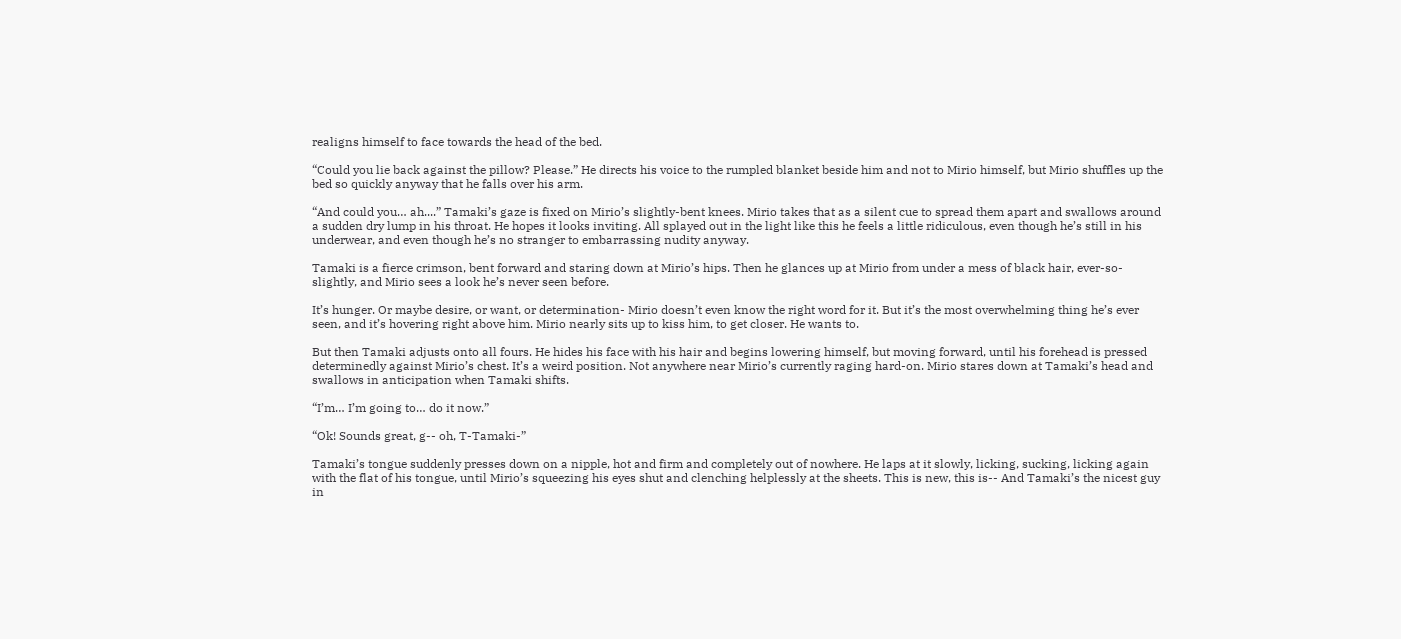realigns himself to face towards the head of the bed.

“Could you lie back against the pillow? Please.” He directs his voice to the rumpled blanket beside him and not to Mirio himself, but Mirio shuffles up the bed so quickly anyway that he falls over his arm.

“And could you… ah....” Tamaki’s gaze is fixed on Mirio’s slightly-bent knees. Mirio takes that as a silent cue to spread them apart and swallows around a sudden dry lump in his throat. He hopes it looks inviting. All splayed out in the light like this he feels a little ridiculous, even though he’s still in his underwear, and even though he’s no stranger to embarrassing nudity anyway.

Tamaki is a fierce crimson, bent forward and staring down at Mirio’s hips. Then he glances up at Mirio from under a mess of black hair, ever-so-slightly, and Mirio sees a look he’s never seen before.

It’s hunger. Or maybe desire, or want, or determination- Mirio doesn’t even know the right word for it. But it’s the most overwhelming thing he’s ever seen, and it’s hovering right above him. Mirio nearly sits up to kiss him, to get closer. He wants to.

But then Tamaki adjusts onto all fours. He hides his face with his hair and begins lowering himself, but moving forward, until his forehead is pressed determinedly against Mirio’s chest. It’s a weird position. Not anywhere near Mirio’s currently raging hard-on. Mirio stares down at Tamaki’s head and swallows in anticipation when Tamaki shifts.

“I’m… I’m going to… do it now.”

“Ok! Sounds great, g-- oh, T-Tamaki-”

Tamaki’s tongue suddenly presses down on a nipple, hot and firm and completely out of nowhere. He laps at it slowly, licking, sucking, licking again with the flat of his tongue, until Mirio’s squeezing his eyes shut and clenching helplessly at the sheets. This is new, this is-- And Tamaki’s the nicest guy in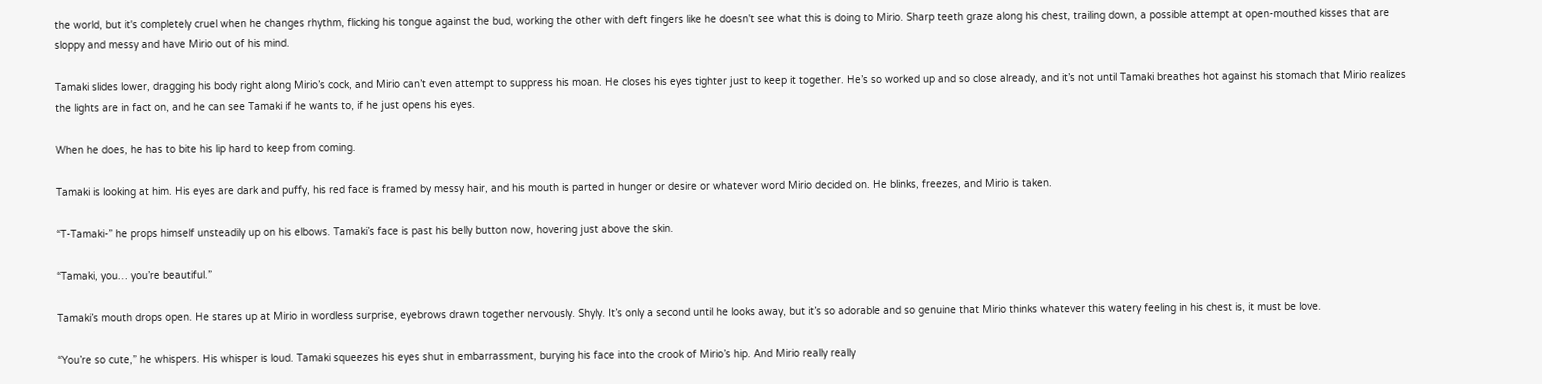the world, but it's completely cruel when he changes rhythm, flicking his tongue against the bud, working the other with deft fingers like he doesn't see what this is doing to Mirio. Sharp teeth graze along his chest, trailing down, a possible attempt at open-mouthed kisses that are sloppy and messy and have Mirio out of his mind.

Tamaki slides lower, dragging his body right along Mirio’s cock, and Mirio can’t even attempt to suppress his moan. He closes his eyes tighter just to keep it together. He’s so worked up and so close already, and it’s not until Tamaki breathes hot against his stomach that Mirio realizes the lights are in fact on, and he can see Tamaki if he wants to, if he just opens his eyes.

When he does, he has to bite his lip hard to keep from coming.

Tamaki is looking at him. His eyes are dark and puffy, his red face is framed by messy hair, and his mouth is parted in hunger or desire or whatever word Mirio decided on. He blinks, freezes, and Mirio is taken.

“T-Tamaki-” he props himself unsteadily up on his elbows. Tamaki’s face is past his belly button now, hovering just above the skin.

“Tamaki, you… you’re beautiful.”

Tamaki’s mouth drops open. He stares up at Mirio in wordless surprise, eyebrows drawn together nervously. Shyly. It’s only a second until he looks away, but it’s so adorable and so genuine that Mirio thinks whatever this watery feeling in his chest is, it must be love.

“You’re so cute,” he whispers. His whisper is loud. Tamaki squeezes his eyes shut in embarrassment, burying his face into the crook of Mirio’s hip. And Mirio really really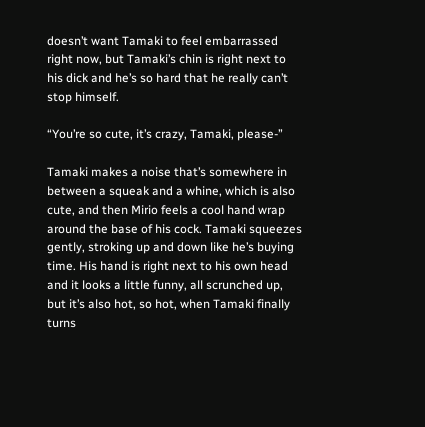doesn’t want Tamaki to feel embarrassed right now, but Tamaki’s chin is right next to his dick and he’s so hard that he really can’t stop himself.

“You’re so cute, it’s crazy, Tamaki, please-”

Tamaki makes a noise that’s somewhere in between a squeak and a whine, which is also cute, and then Mirio feels a cool hand wrap around the base of his cock. Tamaki squeezes gently, stroking up and down like he’s buying time. His hand is right next to his own head and it looks a little funny, all scrunched up, but it’s also hot, so hot, when Tamaki finally turns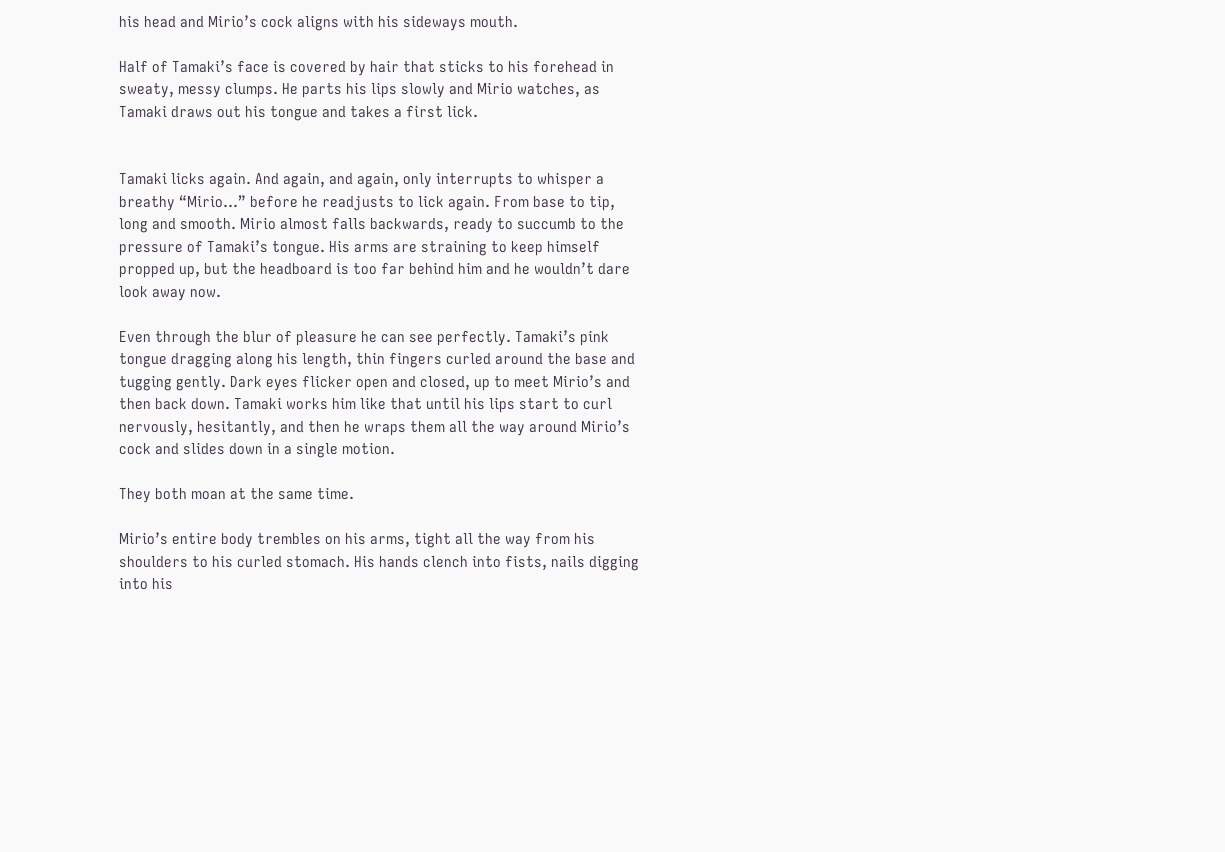his head and Mirio’s cock aligns with his sideways mouth.

Half of Tamaki’s face is covered by hair that sticks to his forehead in sweaty, messy clumps. He parts his lips slowly and Mirio watches, as Tamaki draws out his tongue and takes a first lick.


Tamaki licks again. And again, and again, only interrupts to whisper a breathy “Mirio…” before he readjusts to lick again. From base to tip, long and smooth. Mirio almost falls backwards, ready to succumb to the pressure of Tamaki’s tongue. His arms are straining to keep himself propped up, but the headboard is too far behind him and he wouldn’t dare look away now.

Even through the blur of pleasure he can see perfectly. Tamaki’s pink tongue dragging along his length, thin fingers curled around the base and tugging gently. Dark eyes flicker open and closed, up to meet Mirio’s and then back down. Tamaki works him like that until his lips start to curl nervously, hesitantly, and then he wraps them all the way around Mirio’s cock and slides down in a single motion.

They both moan at the same time.

Mirio’s entire body trembles on his arms, tight all the way from his shoulders to his curled stomach. His hands clench into fists, nails digging into his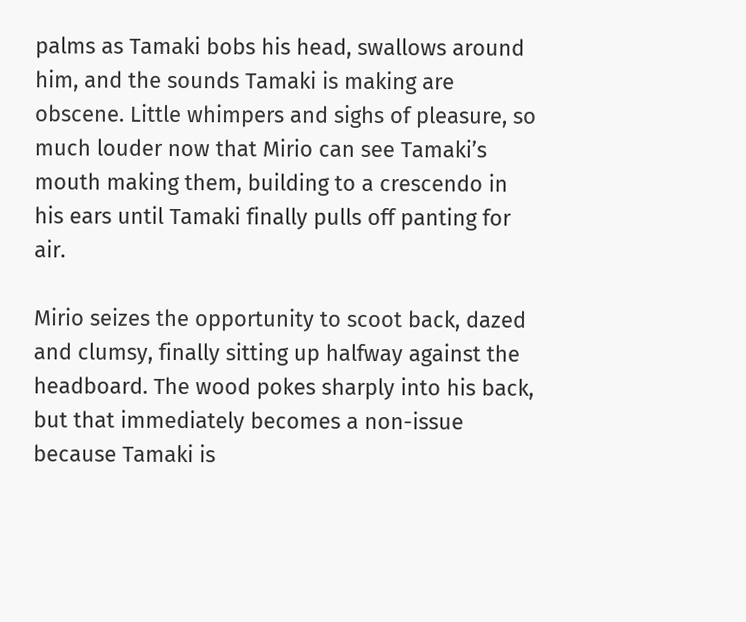palms as Tamaki bobs his head, swallows around him, and the sounds Tamaki is making are obscene. Little whimpers and sighs of pleasure, so much louder now that Mirio can see Tamaki’s mouth making them, building to a crescendo in his ears until Tamaki finally pulls off panting for air.

Mirio seizes the opportunity to scoot back, dazed and clumsy, finally sitting up halfway against the headboard. The wood pokes sharply into his back, but that immediately becomes a non-issue because Tamaki is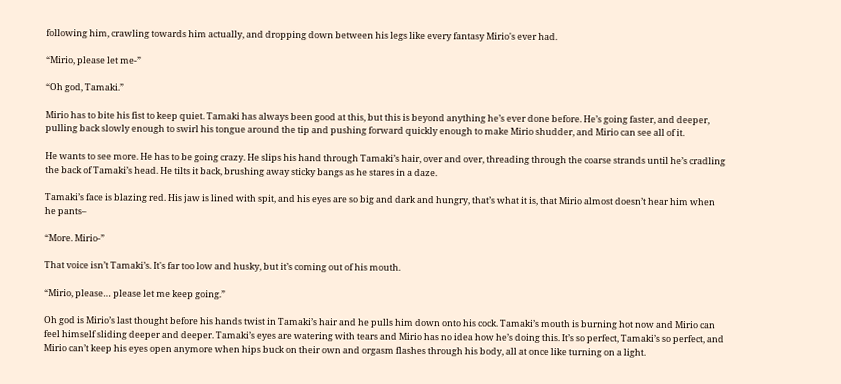following him, crawling towards him actually, and dropping down between his legs like every fantasy Mirio's ever had.

“Mirio, please let me-”

“Oh god, Tamaki.”

Mirio has to bite his fist to keep quiet. Tamaki has always been good at this, but this is beyond anything he’s ever done before. He’s going faster, and deeper, pulling back slowly enough to swirl his tongue around the tip and pushing forward quickly enough to make Mirio shudder, and Mirio can see all of it.

He wants to see more. He has to be going crazy. He slips his hand through Tamaki’s hair, over and over, threading through the coarse strands until he’s cradling the back of Tamaki’s head. He tilts it back, brushing away sticky bangs as he stares in a daze.

Tamaki’s face is blazing red. His jaw is lined with spit, and his eyes are so big and dark and hungry, that’s what it is, that Mirio almost doesn’t hear him when he pants–

“More. Mirio-”

That voice isn’t Tamaki’s. It's far too low and husky, but it’s coming out of his mouth.

“Mirio, please… please let me keep going.”

Oh god is Mirio’s last thought before his hands twist in Tamaki’s hair and he pulls him down onto his cock. Tamaki’s mouth is burning hot now and Mirio can feel himself sliding deeper and deeper. Tamaki’s eyes are watering with tears and Mirio has no idea how he’s doing this. It’s so perfect, Tamaki’s so perfect, and Mirio can’t keep his eyes open anymore when hips buck on their own and orgasm flashes through his body, all at once like turning on a light.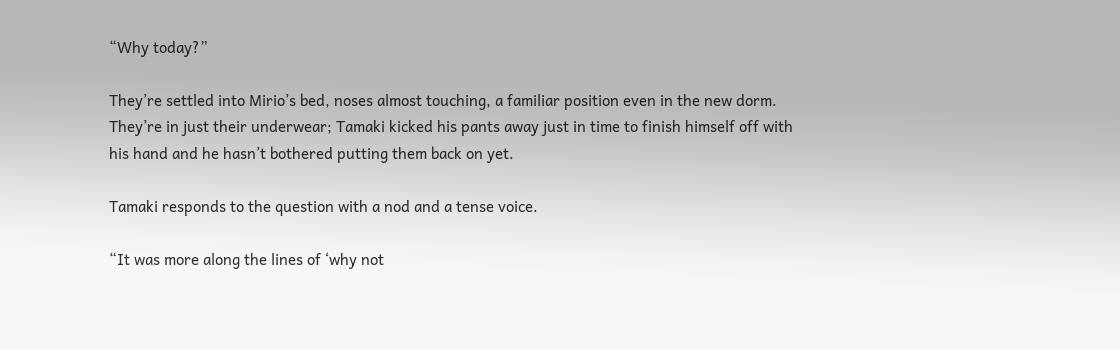“Why today?”

They’re settled into Mirio’s bed, noses almost touching, a familiar position even in the new dorm. They’re in just their underwear; Tamaki kicked his pants away just in time to finish himself off with his hand and he hasn’t bothered putting them back on yet.

Tamaki responds to the question with a nod and a tense voice.

“It was more along the lines of ‘why not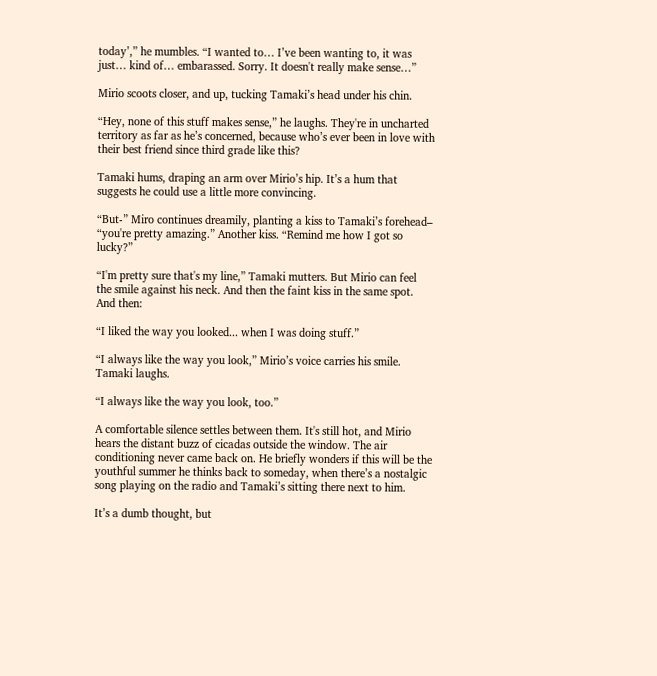today’,” he mumbles. “I wanted to… I’ve been wanting to, it was just… kind of… embarassed. Sorry. It doesn't really make sense…”

Mirio scoots closer, and up, tucking Tamaki’s head under his chin.

“Hey, none of this stuff makes sense,” he laughs. They're in uncharted territory as far as he’s concerned, because who’s ever been in love with their best friend since third grade like this?

Tamaki hums, draping an arm over Mirio’s hip. It’s a hum that suggests he could use a little more convincing.

“But-” Miro continues dreamily, planting a kiss to Tamaki’s forehead– “you're pretty amazing.” Another kiss. “Remind me how I got so lucky?”

“I'm pretty sure that's my line,” Tamaki mutters. But Mirio can feel the smile against his neck. And then the faint kiss in the same spot. And then:

“I liked the way you looked... when I was doing stuff.”

“I always like the way you look,” Mirio’s voice carries his smile. Tamaki laughs.

“I always like the way you look, too.”

A comfortable silence settles between them. It's still hot, and Mirio hears the distant buzz of cicadas outside the window. The air conditioning never came back on. He briefly wonders if this will be the youthful summer he thinks back to someday, when there’s a nostalgic song playing on the radio and Tamaki’s sitting there next to him.

It’s a dumb thought, but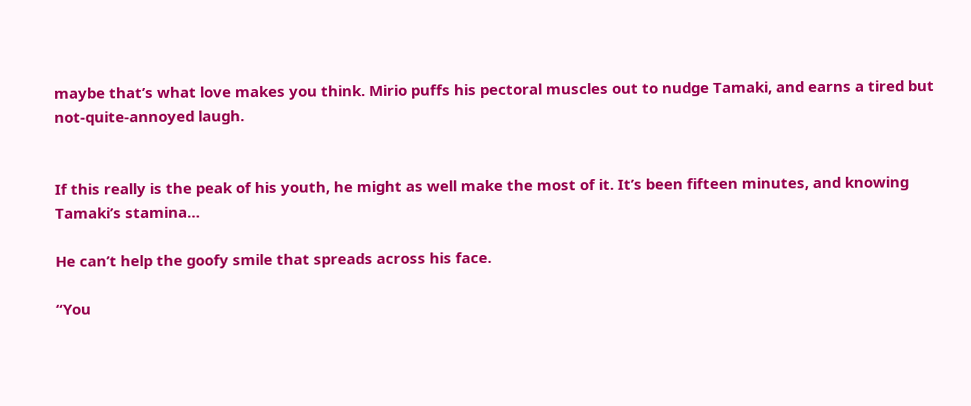maybe that’s what love makes you think. Mirio puffs his pectoral muscles out to nudge Tamaki, and earns a tired but not-quite-annoyed laugh.


If this really is the peak of his youth, he might as well make the most of it. It’s been fifteen minutes, and knowing Tamaki’s stamina…

He can’t help the goofy smile that spreads across his face.

“You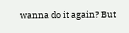wanna do it again? But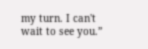my turn. I can't wait to see you.”